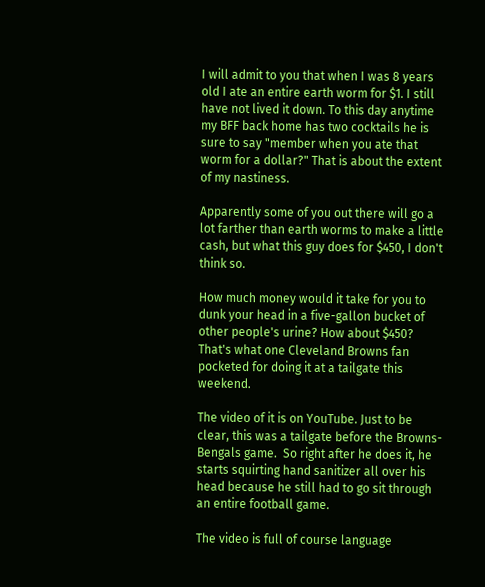I will admit to you that when I was 8 years old I ate an entire earth worm for $1. I still have not lived it down. To this day anytime my BFF back home has two cocktails he is sure to say "member when you ate that worm for a dollar?" That is about the extent of my nastiness.

Apparently some of you out there will go a lot farther than earth worms to make a little cash, but what this guy does for $450, I don't think so.

How much money would it take for you to dunk your head in a five-gallon bucket of other people's urine? How about $450?  That's what one Cleveland Browns fan pocketed for doing it at a tailgate this weekend.

The video of it is on YouTube. Just to be clear, this was a tailgate before the Browns-Bengals game.  So right after he does it, he starts squirting hand sanitizer all over his head because he still had to go sit through an entire football game.

The video is full of course language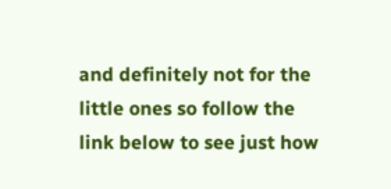and definitely not for the little ones so follow the link below to see just how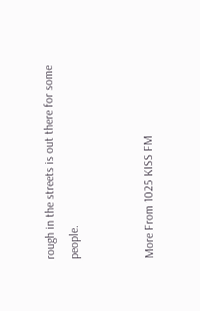rough in the streets is out there for some people.


More From 1025 KISS FM